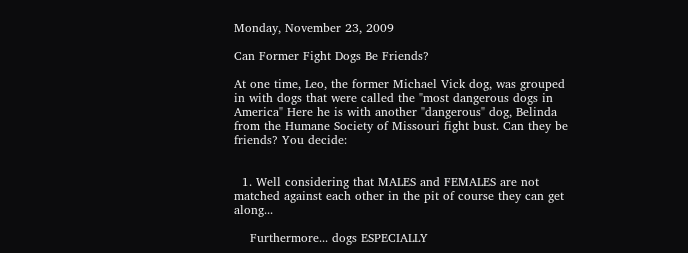Monday, November 23, 2009

Can Former Fight Dogs Be Friends?

At one time, Leo, the former Michael Vick dog, was grouped in with dogs that were called the "most dangerous dogs in America" Here he is with another "dangerous" dog, Belinda from the Humane Society of Missouri fight bust. Can they be friends? You decide:


  1. Well considering that MALES and FEMALES are not matched against each other in the pit of course they can get along...

    Furthermore... dogs ESPECIALLY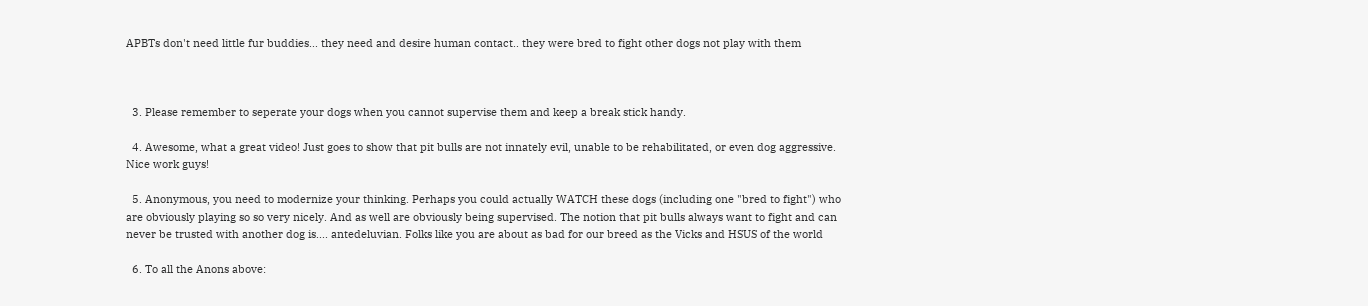APBTs don't need little fur buddies... they need and desire human contact.. they were bred to fight other dogs not play with them



  3. Please remember to seperate your dogs when you cannot supervise them and keep a break stick handy.

  4. Awesome, what a great video! Just goes to show that pit bulls are not innately evil, unable to be rehabilitated, or even dog aggressive. Nice work guys!

  5. Anonymous, you need to modernize your thinking. Perhaps you could actually WATCH these dogs (including one "bred to fight") who are obviously playing so so very nicely. And as well are obviously being supervised. The notion that pit bulls always want to fight and can never be trusted with another dog is.... antedeluvian. Folks like you are about as bad for our breed as the Vicks and HSUS of the world

  6. To all the Anons above: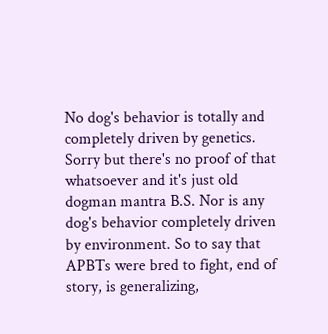No dog's behavior is totally and completely driven by genetics. Sorry but there's no proof of that whatsoever and it's just old dogman mantra B.S. Nor is any dog's behavior completely driven by environment. So to say that APBTs were bred to fight, end of story, is generalizing,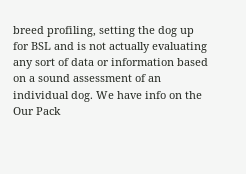breed profiling, setting the dog up for BSL and is not actually evaluating any sort of data or information based on a sound assessment of an individual dog. We have info on the Our Pack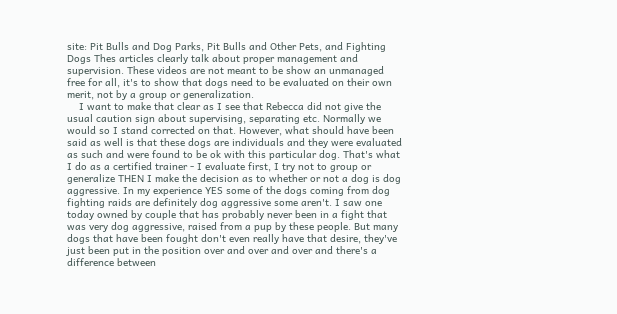site: Pit Bulls and Dog Parks, Pit Bulls and Other Pets, and Fighting Dogs Thes articles clearly talk about proper management and supervision. These videos are not meant to be show an unmanaged free for all, it's to show that dogs need to be evaluated on their own merit, not by a group or generalization.
    I want to make that clear as I see that Rebecca did not give the usual caution sign about supervising, separating etc. Normally we would so I stand corrected on that. However, what should have been said as well is that these dogs are individuals and they were evaluated as such and were found to be ok with this particular dog. That's what I do as a certified trainer - I evaluate first, I try not to group or generalize THEN I make the decision as to whether or not a dog is dog aggressive. In my experience YES some of the dogs coming from dog fighting raids are definitely dog aggressive some aren't. I saw one today owned by couple that has probably never been in a fight that was very dog aggressive, raised from a pup by these people. But many dogs that have been fought don't even really have that desire, they've just been put in the position over and over and over and there's a difference between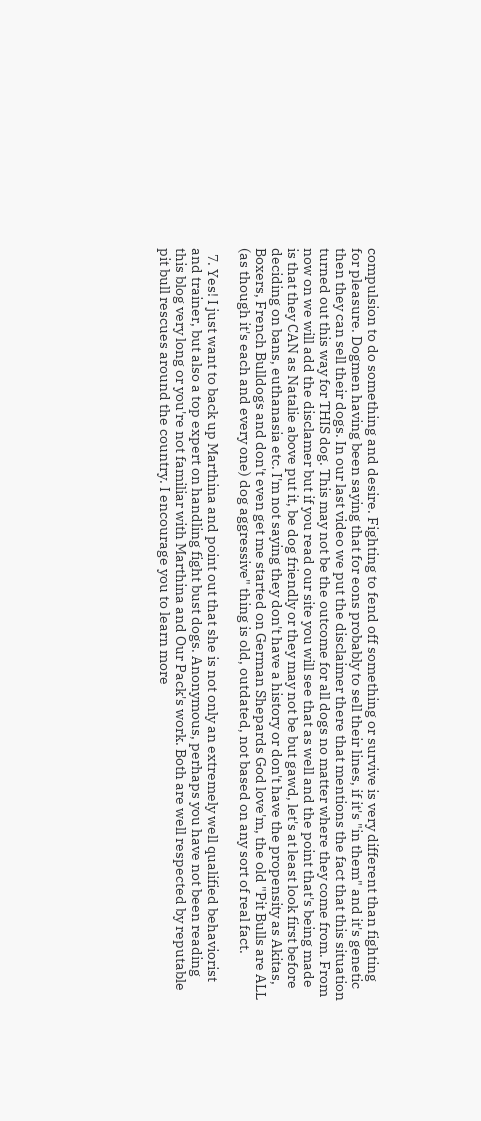compulsion to do something and desire. Fighting to fend off something or survive is very different than fighting for pleasure. Dogmen having been saying that for eons probably to sell their lines, if it's "in them" and it's genetic then they can sell their dogs. In our last video we put the disclaimer there that mentions the fact that this situation turned out this way for THIS dog. This may not be the outcome for all dogs no matter where they come from. From now on we will add the disclamer but if you read our site you will see that as well and the point that's being made is that they CAN as Natalie above put it, be dog friendly or they may not be but gawd, let's at least look first before deciding on bans, euthanasia etc. I'm not saying they don't have a history or don't have the propensity as Akitas, Boxers, French Bulldogs and don't even get me started on German Shepards God love'm, the old "Pit Bulls are ALL (as though it's each and every one) dog aggressive" thing is old, outdated, not based on any sort of real fact.

  7. Yes! I just want to back up Marthina and point out that she is not only an extremely well qualified behaviorist and trainer, but also a top expert on handling fight bust dogs. Anonymous, perhaps you have not been reading this blog very long or you're not familiar with Marthina and Our Pack's work. Both are well respected by reputable pit bull rescues around the country. I encourage you to learn more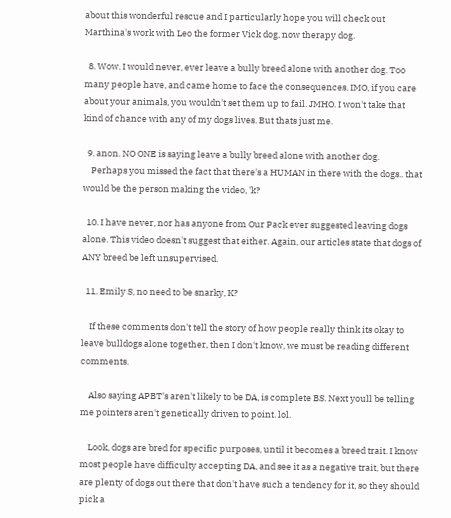about this wonderful rescue and I particularly hope you will check out Marthina's work with Leo the former Vick dog, now therapy dog.

  8. Wow. I would never, ever leave a bully breed alone with another dog. Too many people have, and came home to face the consequences. IMO, if you care about your animals, you wouldn't set them up to fail. JMHO. I won't take that kind of chance with any of my dogs lives. But thats just me.

  9. anon. NO ONE is saying leave a bully breed alone with another dog.
    Perhaps you missed the fact that there's a HUMAN in there with the dogs.. that would be the person making the video, 'k?

  10. I have never, nor has anyone from Our Pack ever suggested leaving dogs alone. This video doesn't suggest that either. Again, our articles state that dogs of ANY breed be left unsupervised.

  11. Emily S, no need to be snarky, K?

    If these comments don't tell the story of how people really think its okay to leave bulldogs alone together, then I don't know, we must be reading different comments.

    Also saying APBT's aren't likely to be DA, is complete BS. Next youll be telling me pointers aren't genetically driven to point. lol.

    Look, dogs are bred for specific purposes, until it becomes a breed trait. I know most people have difficulty accepting DA, and see it as a negative trait, but there are plenty of dogs out there that don't have such a tendency for it, so they should pick a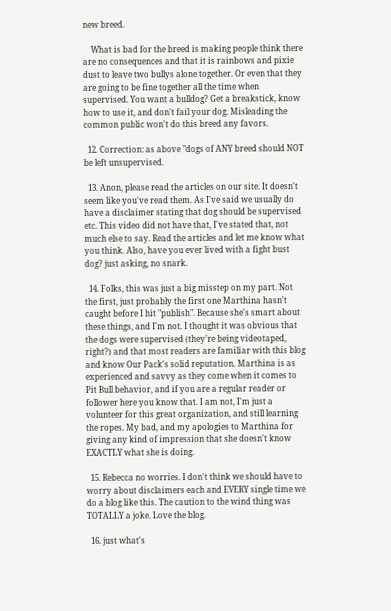new breed.

    What is bad for the breed is making people think there are no consequences and that it is rainbows and pixie dust to leave two bullys alone together. Or even that they are going to be fine together all the time when supervised. You want a bulldog? Get a breakstick, know how to use it, and don't fail your dog. Misleading the common public won't do this breed any favors.

  12. Correction: as above "dogs of ANY breed should NOT be left unsupervised.

  13. Anon, please read the articles on our site. It doesn't seem like you've read them. As I've said we usually do have a disclaimer stating that dog should be supervised etc. This video did not have that, I've stated that, not much else to say. Read the articles and let me know what you think. Also, have you ever lived with a fight bust dog? just asking, no snark.

  14. Folks, this was just a big misstep on my part. Not the first, just probably the first one Marthina hasn't caught before I hit "publish". Because she's smart about these things, and I'm not. I thought it was obvious that the dogs were supervised (they're being videotaped, right?) and that most readers are familiar with this blog and know Our Pack's solid reputation. Marthina is as experienced and savvy as they come when it comes to Pit Bull behavior, and if you are a regular reader or follower here you know that. I am not, I'm just a volunteer for this great organization, and still learning the ropes. My bad, and my apologies to Marthina for giving any kind of impression that she doesn't know EXACTLY what she is doing.

  15. Rebecca no worries. I don't think we should have to worry about disclaimers each and EVERY single time we do a blog like this. The caution to the wind thing was TOTALLY a joke. Love the blog.

  16. just what's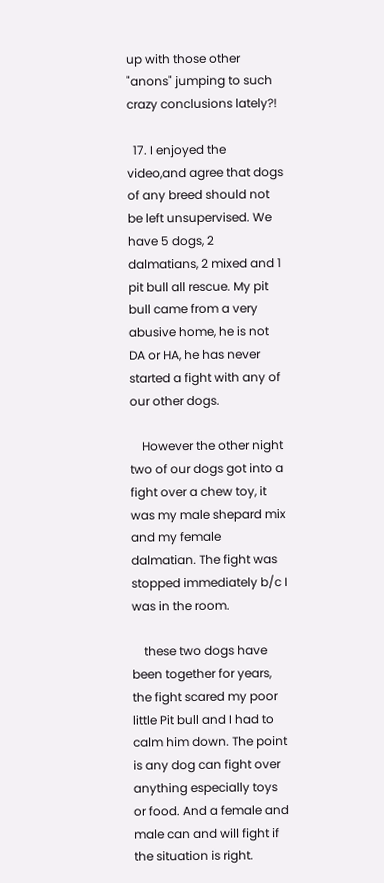up with those other "anons" jumping to such crazy conclusions lately?!

  17. I enjoyed the video,and agree that dogs of any breed should not be left unsupervised. We have 5 dogs, 2 dalmatians, 2 mixed and 1 pit bull all rescue. My pit bull came from a very abusive home, he is not DA or HA, he has never started a fight with any of our other dogs.

    However the other night two of our dogs got into a fight over a chew toy, it was my male shepard mix and my female dalmatian. The fight was stopped immediately b/c I was in the room.

    these two dogs have been together for years, the fight scared my poor little Pit bull and I had to calm him down. The point is any dog can fight over anything especially toys or food. And a female and male can and will fight if the situation is right.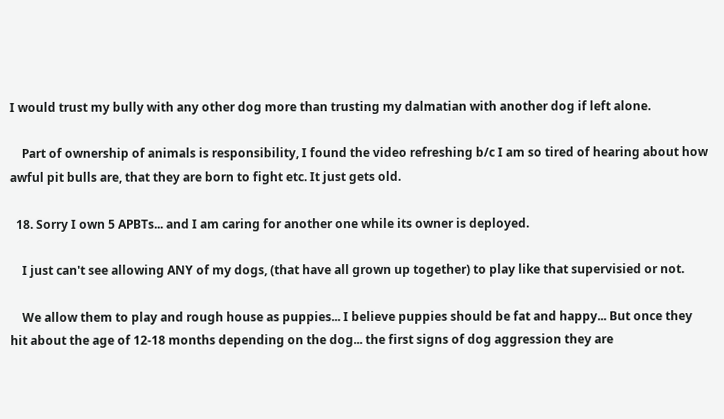I would trust my bully with any other dog more than trusting my dalmatian with another dog if left alone.

    Part of ownership of animals is responsibility, I found the video refreshing b/c I am so tired of hearing about how awful pit bulls are, that they are born to fight etc. It just gets old.

  18. Sorry I own 5 APBTs... and I am caring for another one while its owner is deployed.

    I just can't see allowing ANY of my dogs, (that have all grown up together) to play like that supervisied or not.

    We allow them to play and rough house as puppies... I believe puppies should be fat and happy... But once they hit about the age of 12-18 months depending on the dog... the first signs of dog aggression they are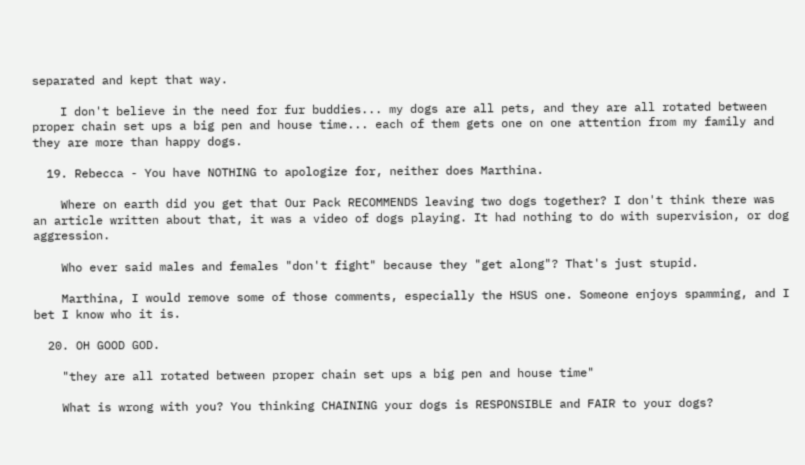separated and kept that way.

    I don't believe in the need for fur buddies... my dogs are all pets, and they are all rotated between proper chain set ups a big pen and house time... each of them gets one on one attention from my family and they are more than happy dogs.

  19. Rebecca - You have NOTHING to apologize for, neither does Marthina.

    Where on earth did you get that Our Pack RECOMMENDS leaving two dogs together? I don't think there was an article written about that, it was a video of dogs playing. It had nothing to do with supervision, or dog aggression.

    Who ever said males and females "don't fight" because they "get along"? That's just stupid.

    Marthina, I would remove some of those comments, especially the HSUS one. Someone enjoys spamming, and I bet I know who it is.

  20. OH GOOD GOD.

    "they are all rotated between proper chain set ups a big pen and house time"

    What is wrong with you? You thinking CHAINING your dogs is RESPONSIBLE and FAIR to your dogs?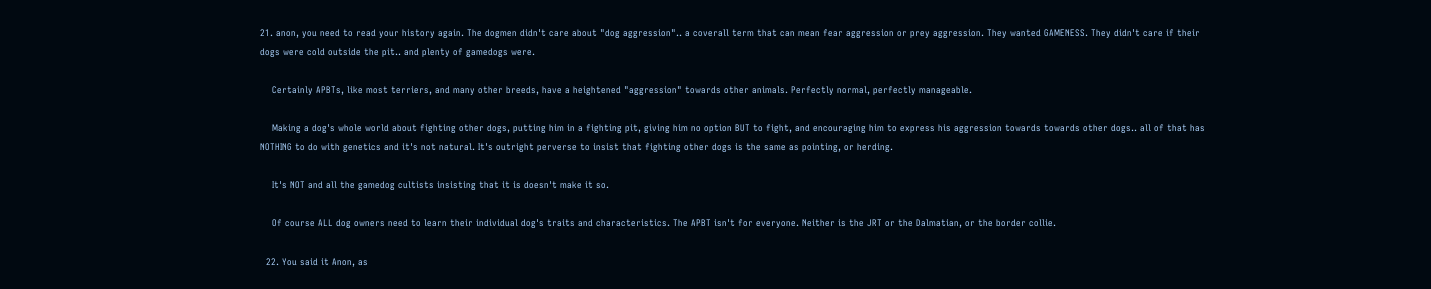21. anon, you need to read your history again. The dogmen didn't care about "dog aggression".. a coverall term that can mean fear aggression or prey aggression. They wanted GAMENESS. They didn't care if their dogs were cold outside the pit.. and plenty of gamedogs were.

    Certainly APBTs, like most terriers, and many other breeds, have a heightened "aggression" towards other animals. Perfectly normal, perfectly manageable.

    Making a dog's whole world about fighting other dogs, putting him in a fighting pit, giving him no option BUT to fight, and encouraging him to express his aggression towards towards other dogs.. all of that has NOTHING to do with genetics and it's not natural. It's outright perverse to insist that fighting other dogs is the same as pointing, or herding.

    It's NOT and all the gamedog cultists insisting that it is doesn't make it so.

    Of course ALL dog owners need to learn their individual dog's traits and characteristics. The APBT isn't for everyone. Neither is the JRT or the Dalmatian, or the border collie.

  22. You said it Anon, as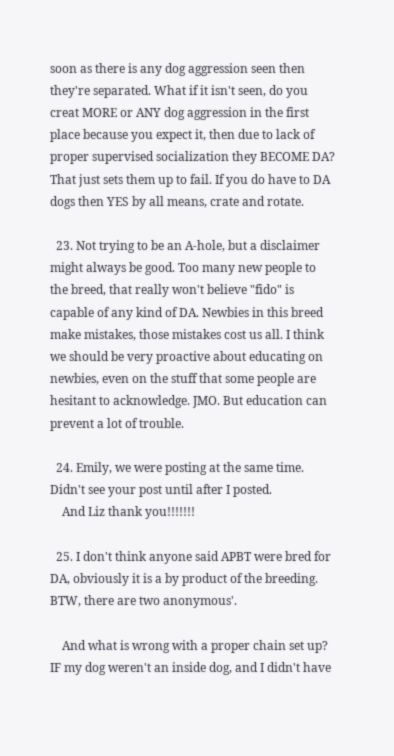soon as there is any dog aggression seen then they're separated. What if it isn't seen, do you creat MORE or ANY dog aggression in the first place because you expect it, then due to lack of proper supervised socialization they BECOME DA? That just sets them up to fail. If you do have to DA dogs then YES by all means, crate and rotate.

  23. Not trying to be an A-hole, but a disclaimer might always be good. Too many new people to the breed, that really won't believe "fido" is capable of any kind of DA. Newbies in this breed make mistakes, those mistakes cost us all. I think we should be very proactive about educating on newbies, even on the stuff that some people are hesitant to acknowledge. JMO. But education can prevent a lot of trouble.

  24. Emily, we were posting at the same time. Didn't see your post until after I posted.
    And Liz thank you!!!!!!!

  25. I don't think anyone said APBT were bred for DA, obviously it is a by product of the breeding. BTW, there are two anonymous'.

    And what is wrong with a proper chain set up? IF my dog weren't an inside dog, and I didn't have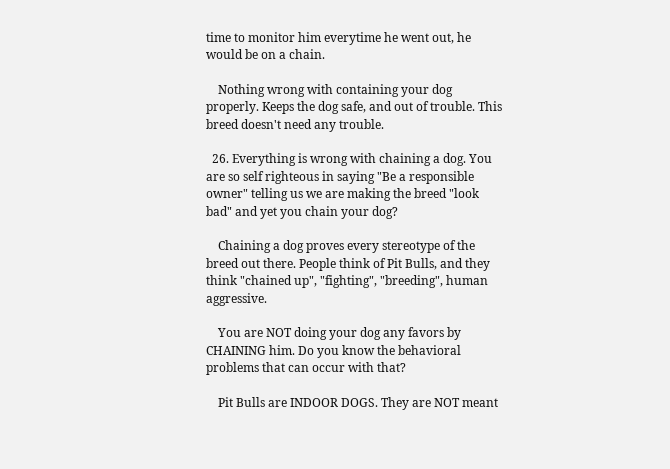time to monitor him everytime he went out, he would be on a chain.

    Nothing wrong with containing your dog properly. Keeps the dog safe, and out of trouble. This breed doesn't need any trouble.

  26. Everything is wrong with chaining a dog. You are so self righteous in saying "Be a responsible owner" telling us we are making the breed "look bad" and yet you chain your dog?

    Chaining a dog proves every stereotype of the breed out there. People think of Pit Bulls, and they think "chained up", "fighting", "breeding", human aggressive.

    You are NOT doing your dog any favors by CHAINING him. Do you know the behavioral problems that can occur with that?

    Pit Bulls are INDOOR DOGS. They are NOT meant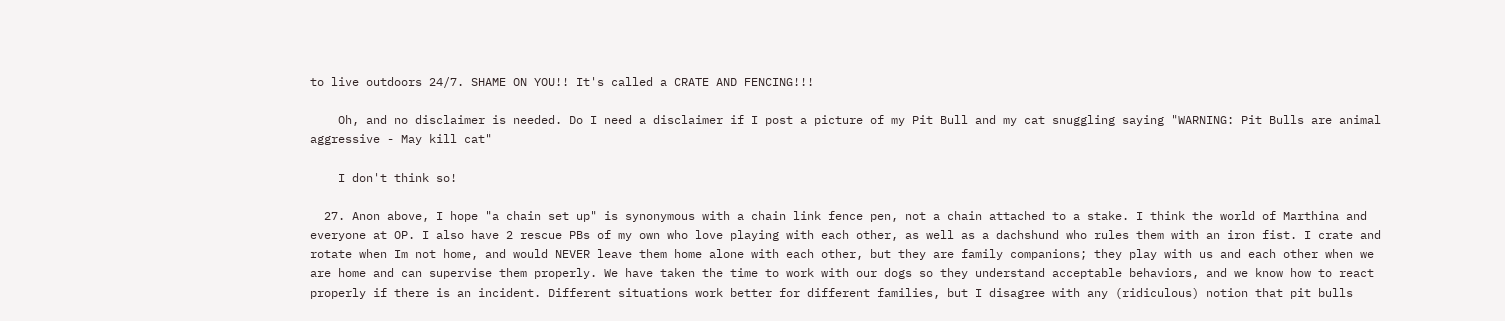to live outdoors 24/7. SHAME ON YOU!! It's called a CRATE AND FENCING!!!

    Oh, and no disclaimer is needed. Do I need a disclaimer if I post a picture of my Pit Bull and my cat snuggling saying "WARNING: Pit Bulls are animal aggressive - May kill cat"

    I don't think so!

  27. Anon above, I hope "a chain set up" is synonymous with a chain link fence pen, not a chain attached to a stake. I think the world of Marthina and everyone at OP. I also have 2 rescue PBs of my own who love playing with each other, as well as a dachshund who rules them with an iron fist. I crate and rotate when Im not home, and would NEVER leave them home alone with each other, but they are family companions; they play with us and each other when we are home and can supervise them properly. We have taken the time to work with our dogs so they understand acceptable behaviors, and we know how to react properly if there is an incident. Different situations work better for different families, but I disagree with any (ridiculous) notion that pit bulls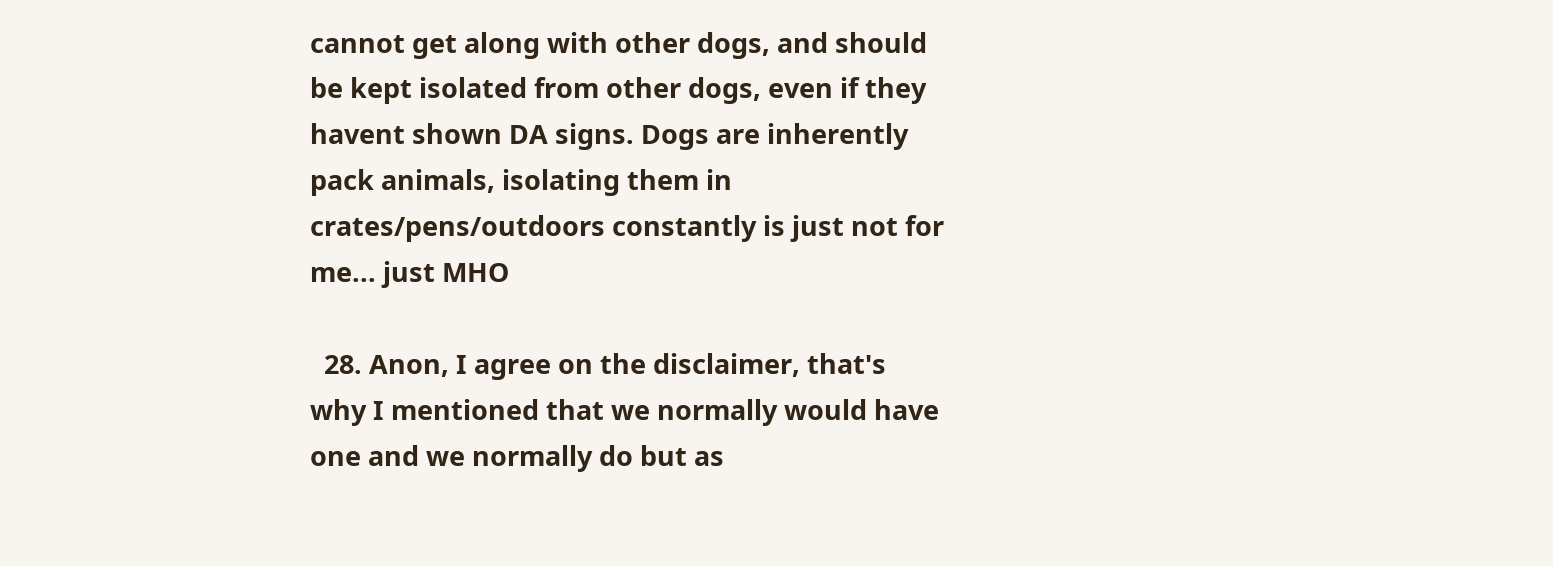cannot get along with other dogs, and should be kept isolated from other dogs, even if they havent shown DA signs. Dogs are inherently pack animals, isolating them in crates/pens/outdoors constantly is just not for me... just MHO

  28. Anon, I agree on the disclaimer, that's why I mentioned that we normally would have one and we normally do but as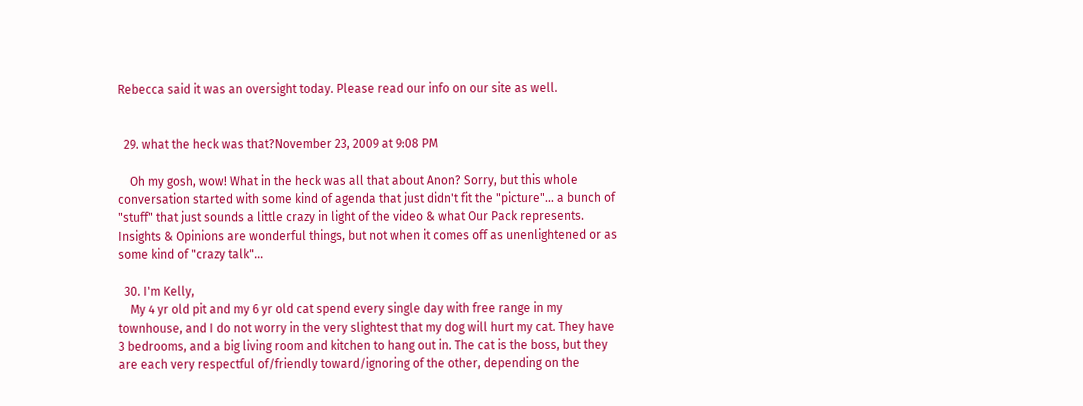Rebecca said it was an oversight today. Please read our info on our site as well.


  29. what the heck was that?November 23, 2009 at 9:08 PM

    Oh my gosh, wow! What in the heck was all that about Anon? Sorry, but this whole conversation started with some kind of agenda that just didn't fit the "picture"... a bunch of "stuff" that just sounds a little crazy in light of the video & what Our Pack represents. Insights & Opinions are wonderful things, but not when it comes off as unenlightened or as some kind of "crazy talk"...

  30. I'm Kelly,
    My 4 yr old pit and my 6 yr old cat spend every single day with free range in my townhouse, and I do not worry in the very slightest that my dog will hurt my cat. They have 3 bedrooms, and a big living room and kitchen to hang out in. The cat is the boss, but they are each very respectful of/friendly toward/ignoring of the other, depending on the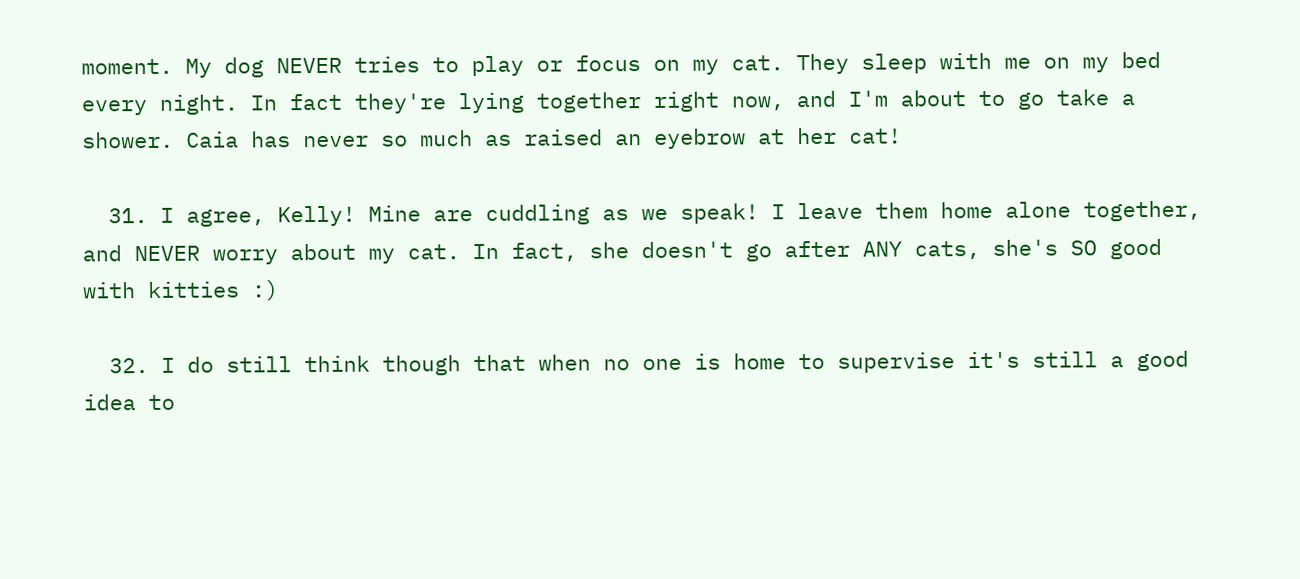moment. My dog NEVER tries to play or focus on my cat. They sleep with me on my bed every night. In fact they're lying together right now, and I'm about to go take a shower. Caia has never so much as raised an eyebrow at her cat!

  31. I agree, Kelly! Mine are cuddling as we speak! I leave them home alone together, and NEVER worry about my cat. In fact, she doesn't go after ANY cats, she's SO good with kitties :)

  32. I do still think though that when no one is home to supervise it's still a good idea to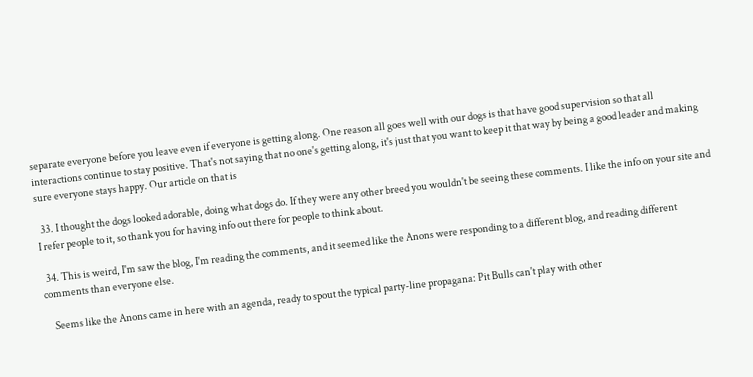separate everyone before you leave even if everyone is getting along. One reason all goes well with our dogs is that have good supervision so that all interactions continue to stay positive. That's not saying that no one's getting along, it's just that you want to keep it that way by being a good leader and making sure everyone stays happy. Our article on that is

  33. I thought the dogs looked adorable, doing what dogs do. If they were any other breed you wouldn't be seeing these comments. I like the info on your site and I refer people to it, so thank you for having info out there for people to think about.

  34. This is weird, I'm saw the blog, I'm reading the comments, and it seemed like the Anons were responding to a different blog, and reading different comments than everyone else.

    Seems like the Anons came in here with an agenda, ready to spout the typical party-line propagana: Pit Bulls can't play with other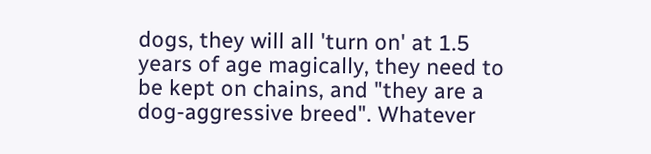dogs, they will all 'turn on' at 1.5 years of age magically, they need to be kept on chains, and "they are a dog-aggressive breed". Whatever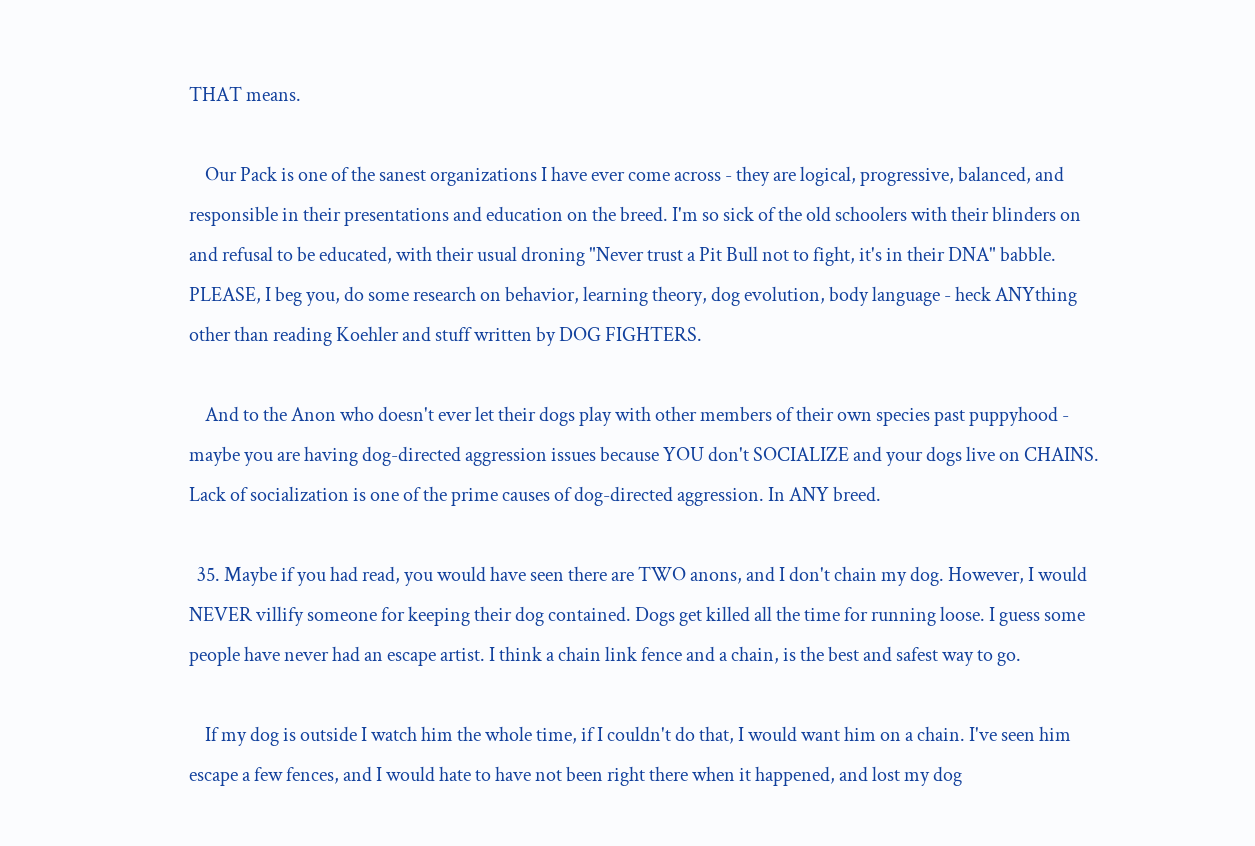THAT means.

    Our Pack is one of the sanest organizations I have ever come across - they are logical, progressive, balanced, and responsible in their presentations and education on the breed. I'm so sick of the old schoolers with their blinders on and refusal to be educated, with their usual droning "Never trust a Pit Bull not to fight, it's in their DNA" babble. PLEASE, I beg you, do some research on behavior, learning theory, dog evolution, body language - heck ANYthing other than reading Koehler and stuff written by DOG FIGHTERS.

    And to the Anon who doesn't ever let their dogs play with other members of their own species past puppyhood - maybe you are having dog-directed aggression issues because YOU don't SOCIALIZE and your dogs live on CHAINS. Lack of socialization is one of the prime causes of dog-directed aggression. In ANY breed.

  35. Maybe if you had read, you would have seen there are TWO anons, and I don't chain my dog. However, I would NEVER villify someone for keeping their dog contained. Dogs get killed all the time for running loose. I guess some people have never had an escape artist. I think a chain link fence and a chain, is the best and safest way to go.

    If my dog is outside I watch him the whole time, if I couldn't do that, I would want him on a chain. I've seen him escape a few fences, and I would hate to have not been right there when it happened, and lost my dog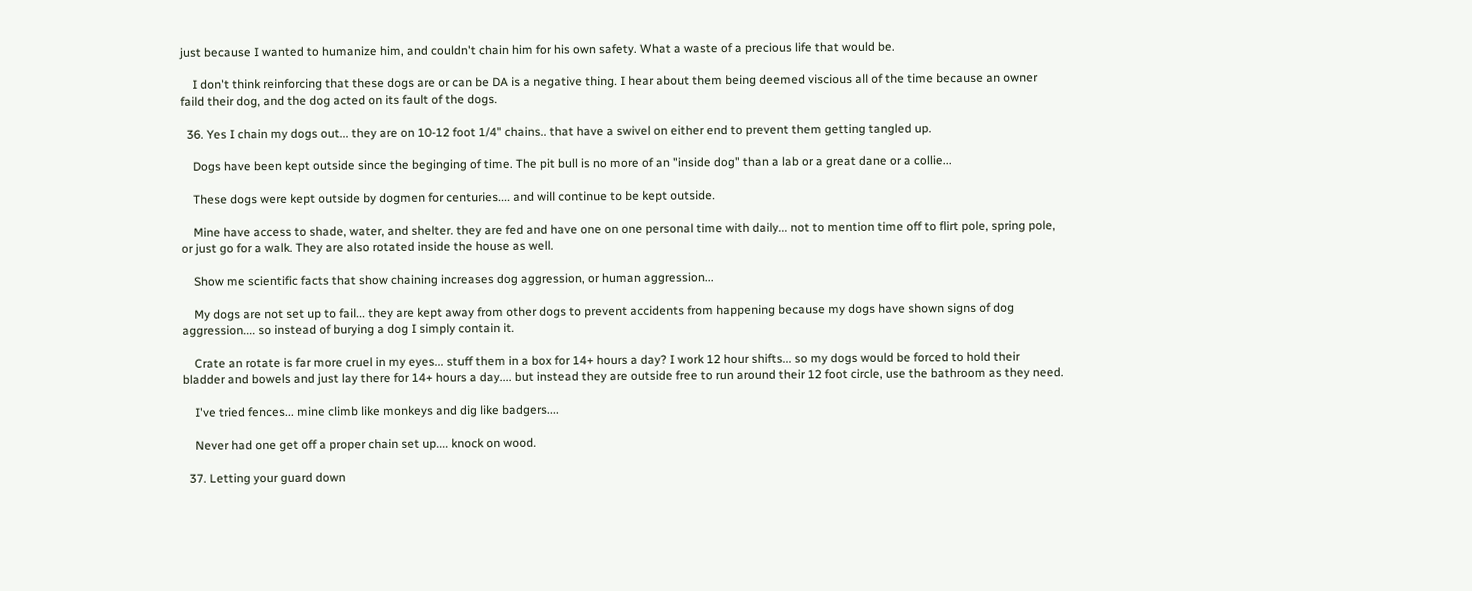just because I wanted to humanize him, and couldn't chain him for his own safety. What a waste of a precious life that would be.

    I don't think reinforcing that these dogs are or can be DA is a negative thing. I hear about them being deemed viscious all of the time because an owner faild their dog, and the dog acted on its fault of the dogs.

  36. Yes I chain my dogs out... they are on 10-12 foot 1/4" chains.. that have a swivel on either end to prevent them getting tangled up.

    Dogs have been kept outside since the beginging of time. The pit bull is no more of an "inside dog" than a lab or a great dane or a collie...

    These dogs were kept outside by dogmen for centuries.... and will continue to be kept outside.

    Mine have access to shade, water, and shelter. they are fed and have one on one personal time with daily... not to mention time off to flirt pole, spring pole, or just go for a walk. They are also rotated inside the house as well.

    Show me scientific facts that show chaining increases dog aggression, or human aggression...

    My dogs are not set up to fail... they are kept away from other dogs to prevent accidents from happening because my dogs have shown signs of dog aggression.... so instead of burying a dog I simply contain it.

    Crate an rotate is far more cruel in my eyes... stuff them in a box for 14+ hours a day? I work 12 hour shifts... so my dogs would be forced to hold their bladder and bowels and just lay there for 14+ hours a day.... but instead they are outside free to run around their 12 foot circle, use the bathroom as they need.

    I've tried fences... mine climb like monkeys and dig like badgers....

    Never had one get off a proper chain set up.... knock on wood.

  37. Letting your guard down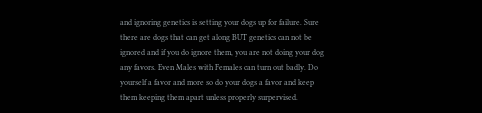and ignoring genetics is setting your dogs up for failure. Sure there are dogs that can get along BUT genetics can not be ignored and if you do ignore them, you are not doing your dog any favors. Even Males with Females can turn out badly. Do yourself a favor and more so do your dogs a favor and keep them keeping them apart unless properly surpervised.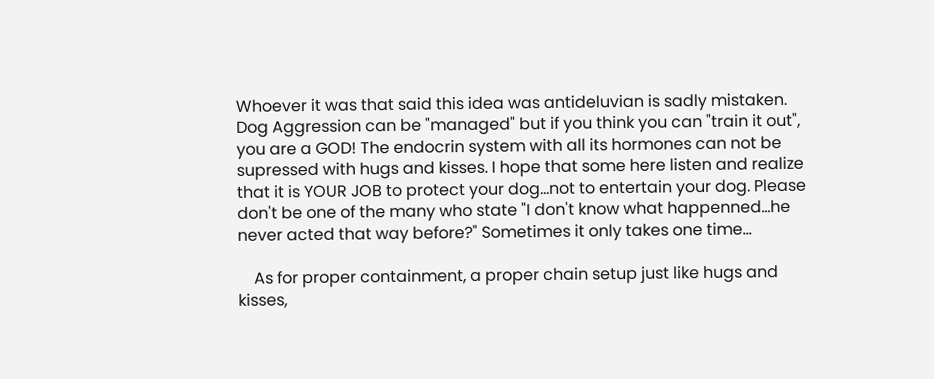Whoever it was that said this idea was antideluvian is sadly mistaken. Dog Aggression can be "managed" but if you think you can "train it out", you are a GOD! The endocrin system with all its hormones can not be supressed with hugs and kisses. I hope that some here listen and realize that it is YOUR JOB to protect your dog...not to entertain your dog. Please don't be one of the many who state "I don't know what happenned...he never acted that way before?" Sometimes it only takes one time...

    As for proper containment, a proper chain setup just like hugs and kisses,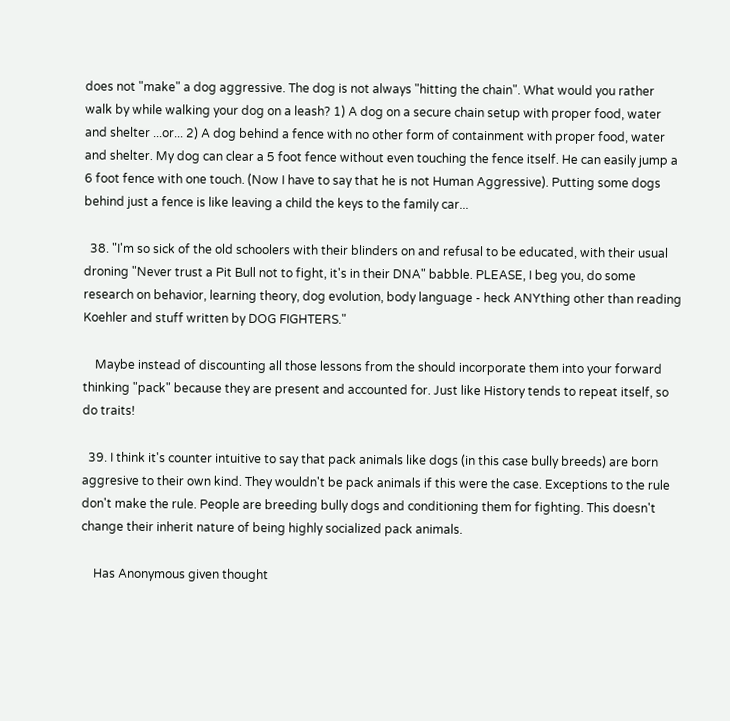does not "make" a dog aggressive. The dog is not always "hitting the chain". What would you rather walk by while walking your dog on a leash? 1) A dog on a secure chain setup with proper food, water and shelter ...or... 2) A dog behind a fence with no other form of containment with proper food, water and shelter. My dog can clear a 5 foot fence without even touching the fence itself. He can easily jump a 6 foot fence with one touch. (Now I have to say that he is not Human Aggressive). Putting some dogs behind just a fence is like leaving a child the keys to the family car...

  38. "I'm so sick of the old schoolers with their blinders on and refusal to be educated, with their usual droning "Never trust a Pit Bull not to fight, it's in their DNA" babble. PLEASE, I beg you, do some research on behavior, learning theory, dog evolution, body language - heck ANYthing other than reading Koehler and stuff written by DOG FIGHTERS."

    Maybe instead of discounting all those lessons from the should incorporate them into your forward thinking "pack" because they are present and accounted for. Just like History tends to repeat itself, so do traits!

  39. I think it's counter intuitive to say that pack animals like dogs (in this case bully breeds) are born aggresive to their own kind. They wouldn't be pack animals if this were the case. Exceptions to the rule don't make the rule. People are breeding bully dogs and conditioning them for fighting. This doesn't change their inherit nature of being highly socialized pack animals.

    Has Anonymous given thought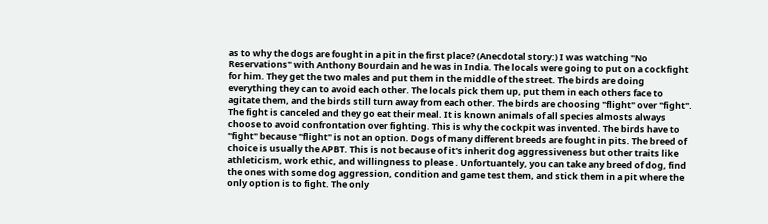as to why the dogs are fought in a pit in the first place? (Anecdotal story:) I was watching "No Reservations" with Anthony Bourdain and he was in India. The locals were going to put on a cockfight for him. They get the two males and put them in the middle of the street. The birds are doing everything they can to avoid each other. The locals pick them up, put them in each others face to agitate them, and the birds still turn away from each other. The birds are choosing "flight" over "fight". The fight is canceled and they go eat their meal. It is known animals of all species almosts always choose to avoid confrontation over fighting. This is why the cockpit was invented. The birds have to "fight" because "flight" is not an option. Dogs of many different breeds are fought in pits. The breed of choice is usually the APBT. This is not because of it's inherit dog aggressiveness but other traits like athleticism, work ethic, and willingness to please . Unfortuantely, you can take any breed of dog, find the ones with some dog aggression, condition and game test them, and stick them in a pit where the only option is to fight. The only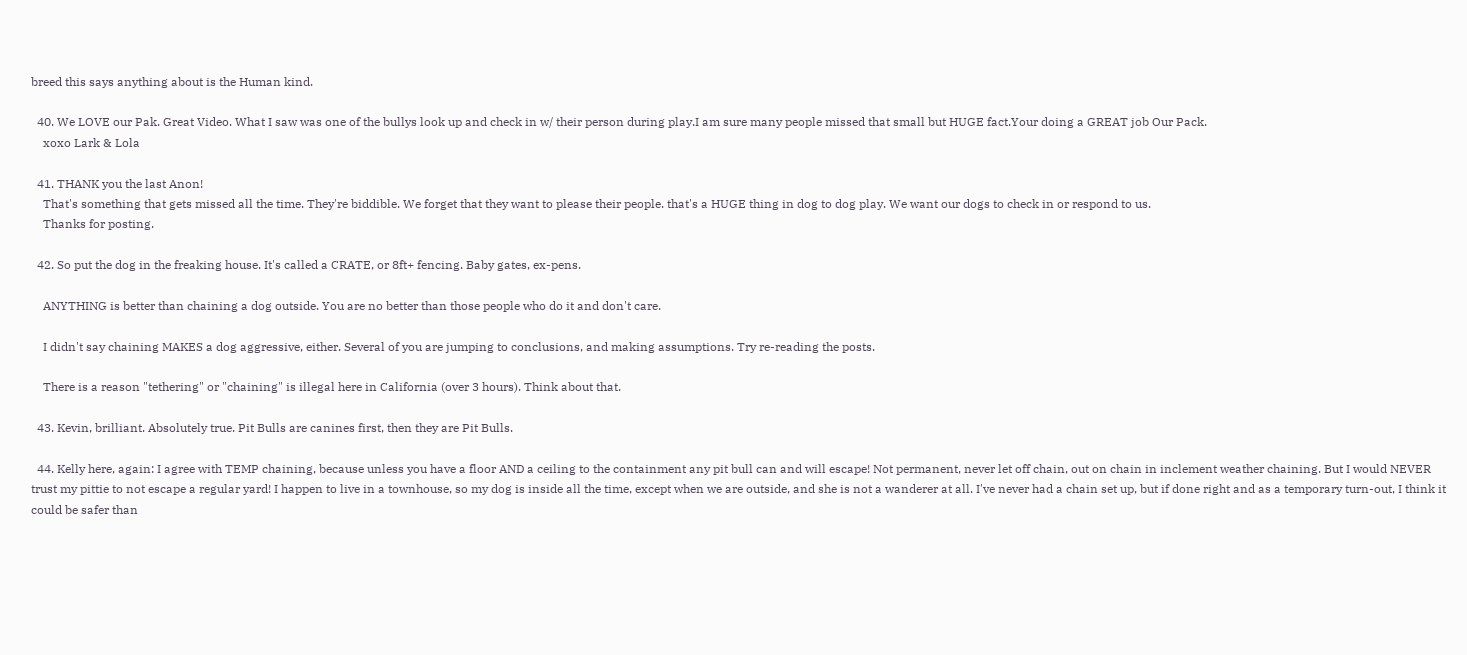breed this says anything about is the Human kind.

  40. We LOVE our Pak. Great Video. What I saw was one of the bullys look up and check in w/ their person during play.I am sure many people missed that small but HUGE fact.Your doing a GREAT job Our Pack.
    xoxo Lark & Lola

  41. THANK you the last Anon!
    That's something that gets missed all the time. They're biddible. We forget that they want to please their people. that's a HUGE thing in dog to dog play. We want our dogs to check in or respond to us.
    Thanks for posting.

  42. So put the dog in the freaking house. It's called a CRATE, or 8ft+ fencing. Baby gates, ex-pens.

    ANYTHING is better than chaining a dog outside. You are no better than those people who do it and don't care.

    I didn't say chaining MAKES a dog aggressive, either. Several of you are jumping to conclusions, and making assumptions. Try re-reading the posts.

    There is a reason "tethering" or "chaining" is illegal here in California (over 3 hours). Think about that.

  43. Kevin, brilliant. Absolutely true. Pit Bulls are canines first, then they are Pit Bulls.

  44. Kelly here, again: I agree with TEMP chaining, because unless you have a floor AND a ceiling to the containment any pit bull can and will escape! Not permanent, never let off chain, out on chain in inclement weather chaining. But I would NEVER trust my pittie to not escape a regular yard! I happen to live in a townhouse, so my dog is inside all the time, except when we are outside, and she is not a wanderer at all. I've never had a chain set up, but if done right and as a temporary turn-out, I think it could be safer than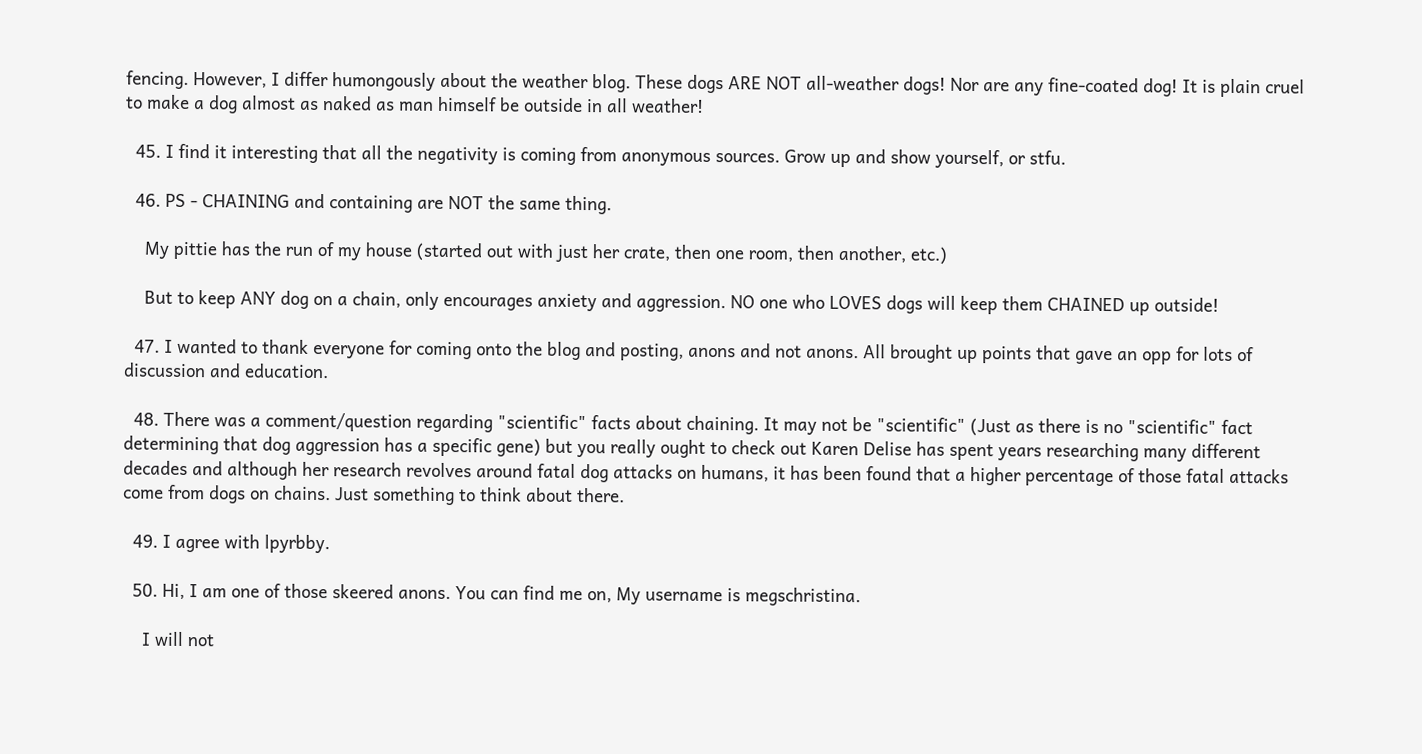fencing. However, I differ humongously about the weather blog. These dogs ARE NOT all-weather dogs! Nor are any fine-coated dog! It is plain cruel to make a dog almost as naked as man himself be outside in all weather!

  45. I find it interesting that all the negativity is coming from anonymous sources. Grow up and show yourself, or stfu.

  46. PS - CHAINING and containing are NOT the same thing.

    My pittie has the run of my house (started out with just her crate, then one room, then another, etc.)

    But to keep ANY dog on a chain, only encourages anxiety and aggression. NO one who LOVES dogs will keep them CHAINED up outside!

  47. I wanted to thank everyone for coming onto the blog and posting, anons and not anons. All brought up points that gave an opp for lots of discussion and education.

  48. There was a comment/question regarding "scientific" facts about chaining. It may not be "scientific" (Just as there is no "scientific" fact determining that dog aggression has a specific gene) but you really ought to check out Karen Delise has spent years researching many different decades and although her research revolves around fatal dog attacks on humans, it has been found that a higher percentage of those fatal attacks come from dogs on chains. Just something to think about there.

  49. I agree with lpyrbby.

  50. Hi, I am one of those skeered anons. You can find me on, My username is megschristina.

    I will not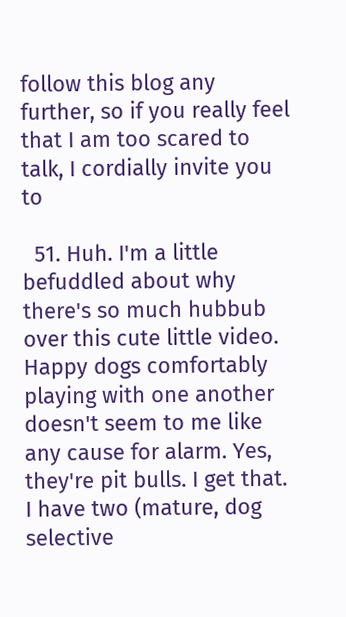follow this blog any further, so if you really feel that I am too scared to talk, I cordially invite you to

  51. Huh. I'm a little befuddled about why there's so much hubbub over this cute little video. Happy dogs comfortably playing with one another doesn't seem to me like any cause for alarm. Yes, they're pit bulls. I get that. I have two (mature, dog selective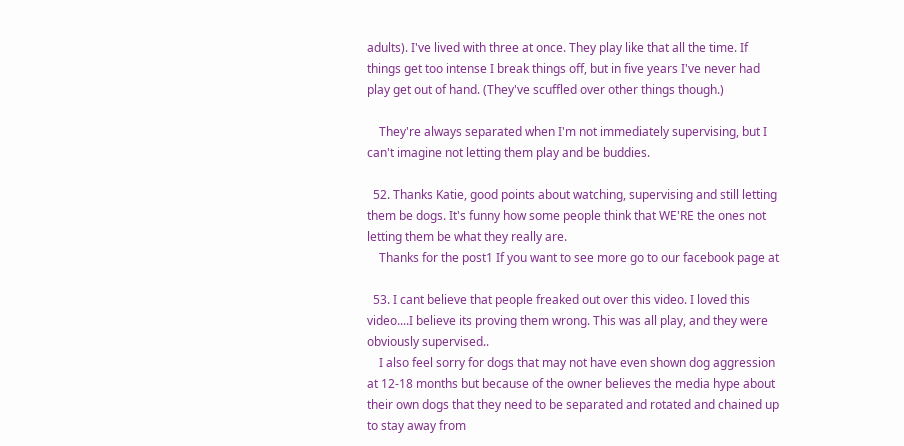adults). I've lived with three at once. They play like that all the time. If things get too intense I break things off, but in five years I've never had play get out of hand. (They've scuffled over other things though.)

    They're always separated when I'm not immediately supervising, but I can't imagine not letting them play and be buddies.

  52. Thanks Katie, good points about watching, supervising and still letting them be dogs. It's funny how some people think that WE'RE the ones not letting them be what they really are.
    Thanks for the post1 If you want to see more go to our facebook page at

  53. I cant believe that people freaked out over this video. I loved this video....I believe its proving them wrong. This was all play, and they were obviously supervised..
    I also feel sorry for dogs that may not have even shown dog aggression at 12-18 months but because of the owner believes the media hype about their own dogs that they need to be separated and rotated and chained up to stay away from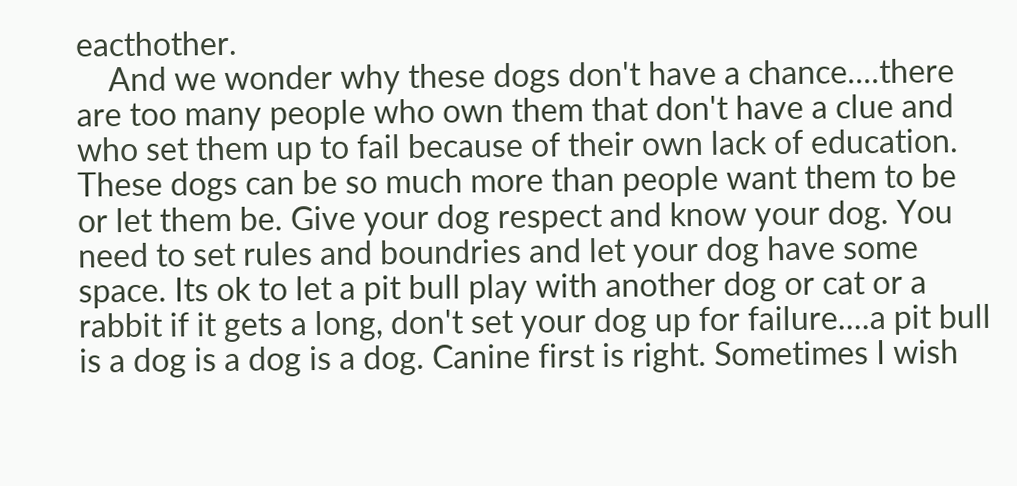eacthother.
    And we wonder why these dogs don't have a chance....there are too many people who own them that don't have a clue and who set them up to fail because of their own lack of education. These dogs can be so much more than people want them to be or let them be. Give your dog respect and know your dog. You need to set rules and boundries and let your dog have some space. Its ok to let a pit bull play with another dog or cat or a rabbit if it gets a long, don't set your dog up for failure....a pit bull is a dog is a dog is a dog. Canine first is right. Sometimes I wish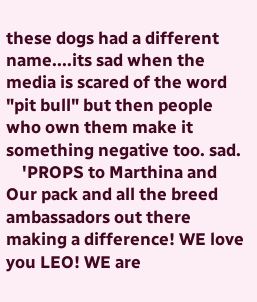these dogs had a different name....its sad when the media is scared of the word "pit bull" but then people who own them make it something negative too. sad.
    'PROPS to Marthina and Our pack and all the breed ambassadors out there making a difference! WE love you LEO! WE are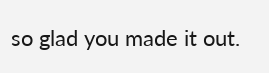so glad you made it out.